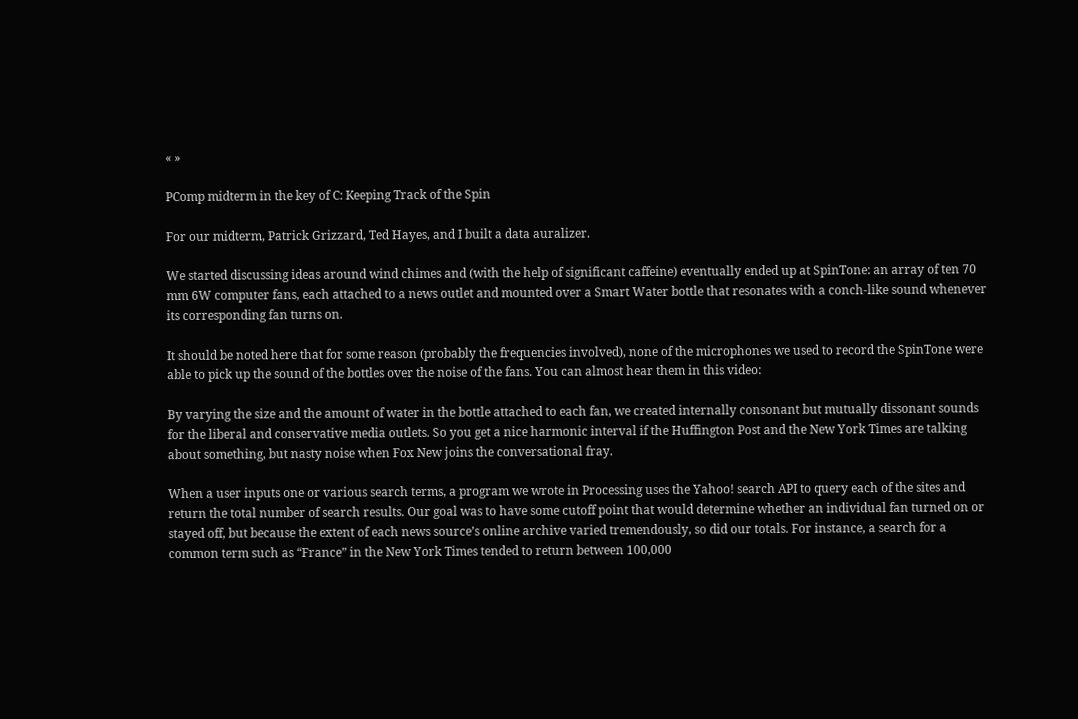« »

PComp midterm in the key of C: Keeping Track of the Spin

For our midterm, Patrick Grizzard, Ted Hayes, and I built a data auralizer.

We started discussing ideas around wind chimes and (with the help of significant caffeine) eventually ended up at SpinTone: an array of ten 70 mm 6W computer fans, each attached to a news outlet and mounted over a Smart Water bottle that resonates with a conch-like sound whenever its corresponding fan turns on.

It should be noted here that for some reason (probably the frequencies involved), none of the microphones we used to record the SpinTone were able to pick up the sound of the bottles over the noise of the fans. You can almost hear them in this video:

By varying the size and the amount of water in the bottle attached to each fan, we created internally consonant but mutually dissonant sounds for the liberal and conservative media outlets. So you get a nice harmonic interval if the Huffington Post and the New York Times are talking about something, but nasty noise when Fox New joins the conversational fray.

When a user inputs one or various search terms, a program we wrote in Processing uses the Yahoo! search API to query each of the sites and return the total number of search results. Our goal was to have some cutoff point that would determine whether an individual fan turned on or stayed off, but because the extent of each news source’s online archive varied tremendously, so did our totals. For instance, a search for a common term such as “France” in the New York Times tended to return between 100,000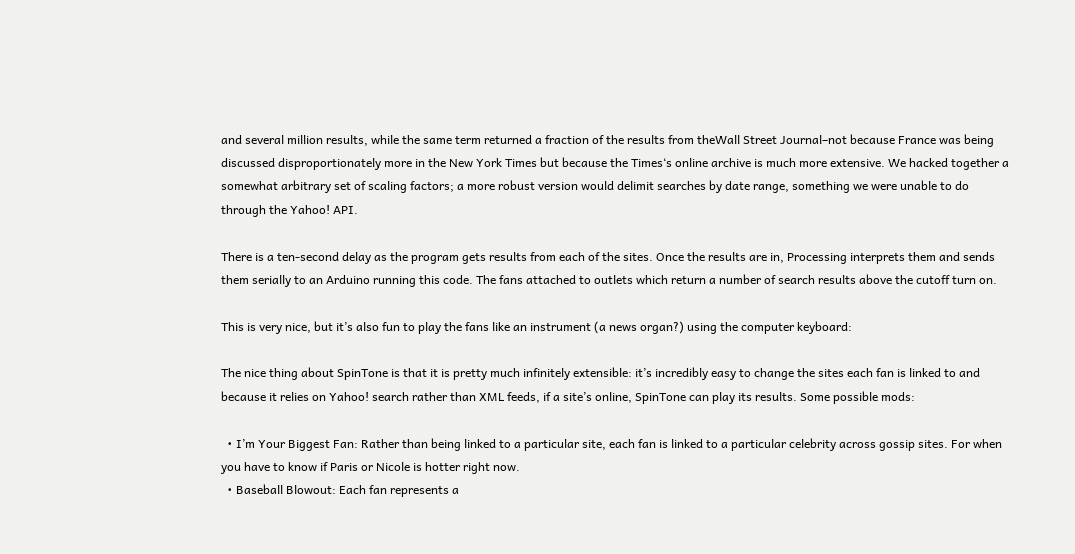and several million results, while the same term returned a fraction of the results from theWall Street Journal–not because France was being discussed disproportionately more in the New York Times but because the Times‘s online archive is much more extensive. We hacked together a somewhat arbitrary set of scaling factors; a more robust version would delimit searches by date range, something we were unable to do through the Yahoo! API.

There is a ten-second delay as the program gets results from each of the sites. Once the results are in, Processing interprets them and sends them serially to an Arduino running this code. The fans attached to outlets which return a number of search results above the cutoff turn on.

This is very nice, but it’s also fun to play the fans like an instrument (a news organ?) using the computer keyboard:

The nice thing about SpinTone is that it is pretty much infinitely extensible: it’s incredibly easy to change the sites each fan is linked to and because it relies on Yahoo! search rather than XML feeds, if a site’s online, SpinTone can play its results. Some possible mods:

  • I’m Your Biggest Fan: Rather than being linked to a particular site, each fan is linked to a particular celebrity across gossip sites. For when you have to know if Paris or Nicole is hotter right now.
  • Baseball Blowout: Each fan represents a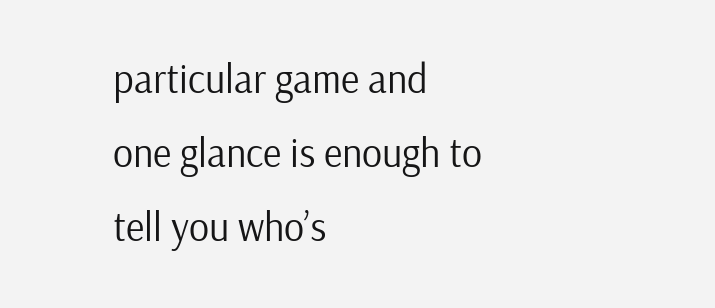particular game and one glance is enough to tell you who’s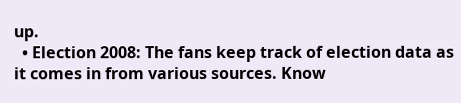up.
  • Election 2008: The fans keep track of election data as it comes in from various sources. Know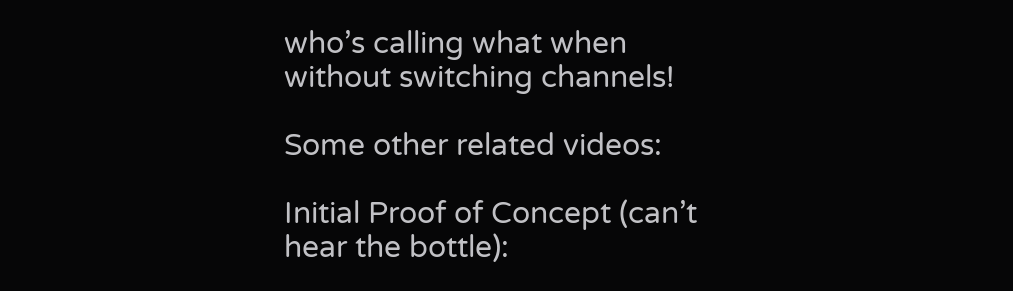who’s calling what when without switching channels!

Some other related videos:

Initial Proof of Concept (can’t hear the bottle):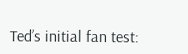Ted’s initial fan test: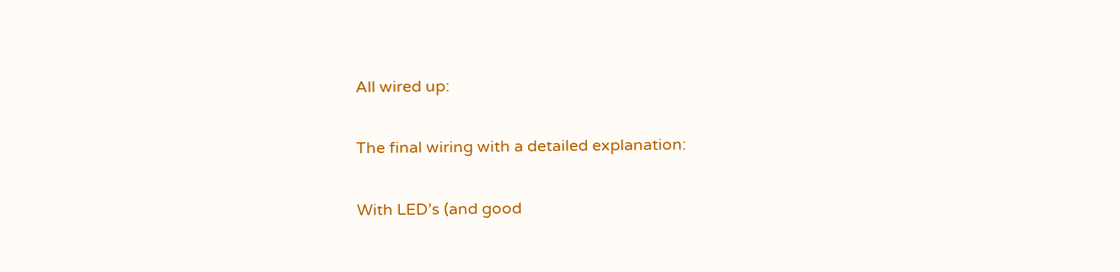All wired up:

The final wiring with a detailed explanation:

With LED’s (and good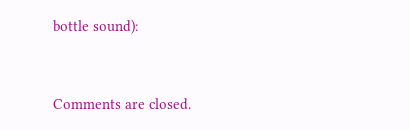bottle sound):


Comments are closed.